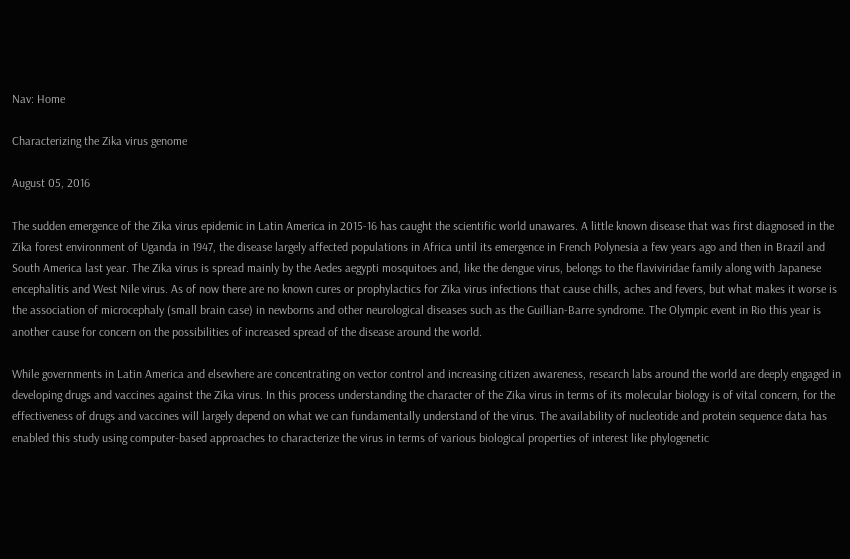Nav: Home

Characterizing the Zika virus genome

August 05, 2016

The sudden emergence of the Zika virus epidemic in Latin America in 2015-16 has caught the scientific world unawares. A little known disease that was first diagnosed in the Zika forest environment of Uganda in 1947, the disease largely affected populations in Africa until its emergence in French Polynesia a few years ago and then in Brazil and South America last year. The Zika virus is spread mainly by the Aedes aegypti mosquitoes and, like the dengue virus, belongs to the flaviviridae family along with Japanese encephalitis and West Nile virus. As of now there are no known cures or prophylactics for Zika virus infections that cause chills, aches and fevers, but what makes it worse is the association of microcephaly (small brain case) in newborns and other neurological diseases such as the Guillian-Barre syndrome. The Olympic event in Rio this year is another cause for concern on the possibilities of increased spread of the disease around the world.

While governments in Latin America and elsewhere are concentrating on vector control and increasing citizen awareness, research labs around the world are deeply engaged in developing drugs and vaccines against the Zika virus. In this process understanding the character of the Zika virus in terms of its molecular biology is of vital concern, for the effectiveness of drugs and vaccines will largely depend on what we can fundamentally understand of the virus. The availability of nucleotide and protein sequence data has enabled this study using computer-based approaches to characterize the virus in terms of various biological properties of interest like phylogenetic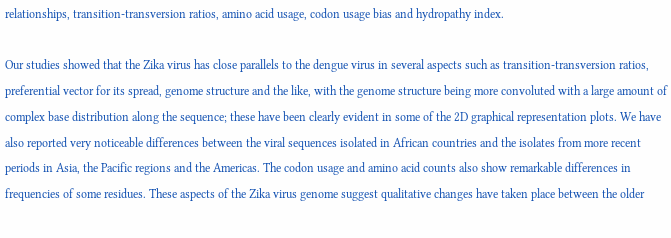relationships, transition-transversion ratios, amino acid usage, codon usage bias and hydropathy index.

Our studies showed that the Zika virus has close parallels to the dengue virus in several aspects such as transition-transversion ratios, preferential vector for its spread, genome structure and the like, with the genome structure being more convoluted with a large amount of complex base distribution along the sequence; these have been clearly evident in some of the 2D graphical representation plots. We have also reported very noticeable differences between the viral sequences isolated in African countries and the isolates from more recent periods in Asia, the Pacific regions and the Americas. The codon usage and amino acid counts also show remarkable differences in frequencies of some residues. These aspects of the Zika virus genome suggest qualitative changes have taken place between the older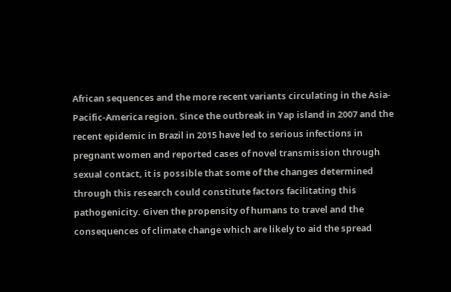African sequences and the more recent variants circulating in the Asia-Pacific-America region. Since the outbreak in Yap island in 2007 and the recent epidemic in Brazil in 2015 have led to serious infections in pregnant women and reported cases of novel transmission through sexual contact, it is possible that some of the changes determined through this research could constitute factors facilitating this pathogenicity. Given the propensity of humans to travel and the consequences of climate change which are likely to aid the spread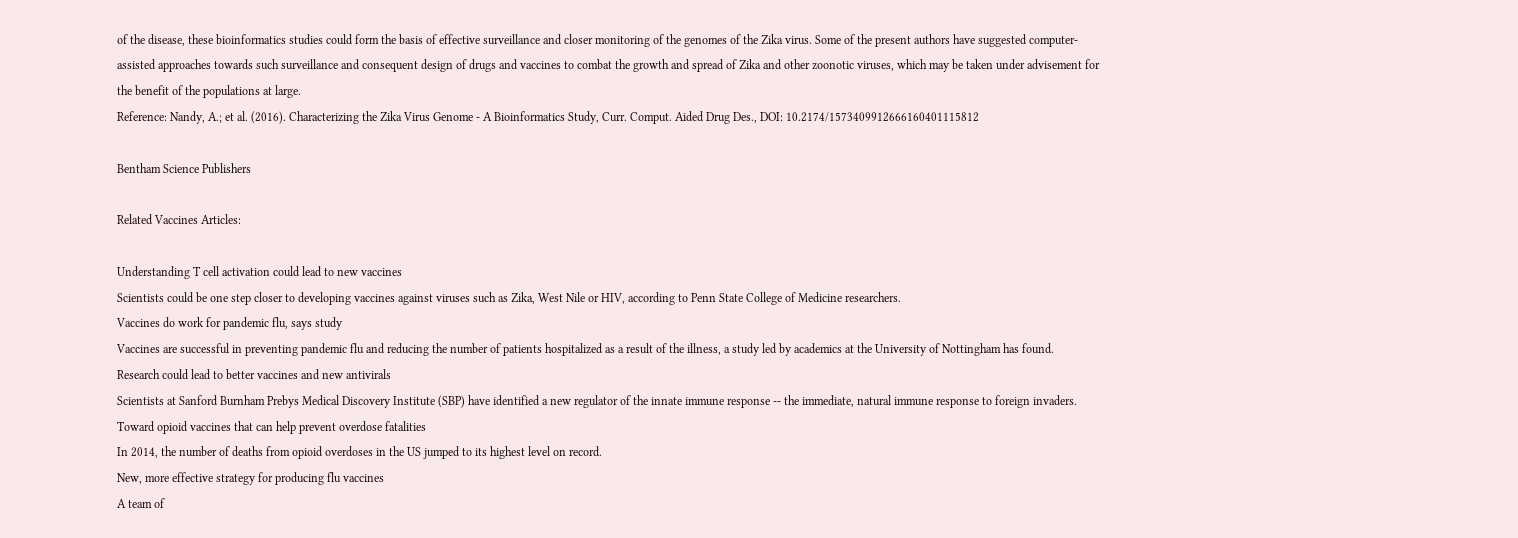of the disease, these bioinformatics studies could form the basis of effective surveillance and closer monitoring of the genomes of the Zika virus. Some of the present authors have suggested computer-assisted approaches towards such surveillance and consequent design of drugs and vaccines to combat the growth and spread of Zika and other zoonotic viruses, which may be taken under advisement for the benefit of the populations at large.
Reference: Nandy, A.; et al. (2016). Characterizing the Zika Virus Genome - A Bioinformatics Study, Curr. Comput. Aided Drug Des., DOI: 10.2174/1573409912666160401115812

Bentham Science Publishers

Related Vaccines Articles:

Understanding T cell activation could lead to new vaccines
Scientists could be one step closer to developing vaccines against viruses such as Zika, West Nile or HIV, according to Penn State College of Medicine researchers.
Vaccines do work for pandemic flu, says study
Vaccines are successful in preventing pandemic flu and reducing the number of patients hospitalized as a result of the illness, a study led by academics at the University of Nottingham has found.
Research could lead to better vaccines and new antivirals
Scientists at Sanford Burnham Prebys Medical Discovery Institute (SBP) have identified a new regulator of the innate immune response -- the immediate, natural immune response to foreign invaders.
Toward opioid vaccines that can help prevent overdose fatalities
In 2014, the number of deaths from opioid overdoses in the US jumped to its highest level on record.
New, more effective strategy for producing flu vaccines
A team of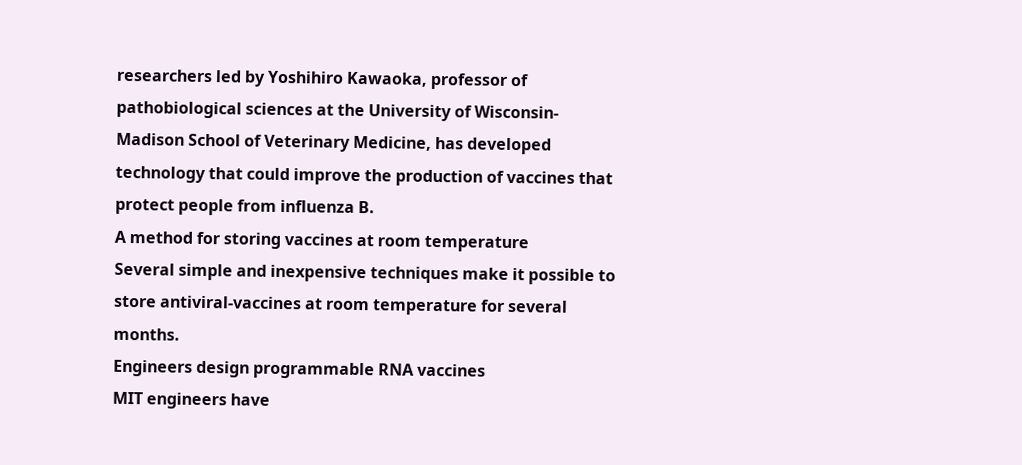researchers led by Yoshihiro Kawaoka, professor of pathobiological sciences at the University of Wisconsin-Madison School of Veterinary Medicine, has developed technology that could improve the production of vaccines that protect people from influenza B.
A method for storing vaccines at room temperature
Several simple and inexpensive techniques make it possible to store antiviral-vaccines at room temperature for several months.
Engineers design programmable RNA vaccines
MIT engineers have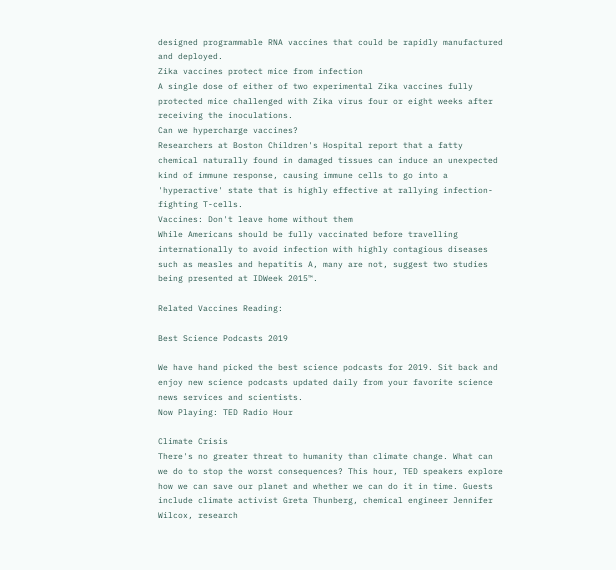designed programmable RNA vaccines that could be rapidly manufactured and deployed.
Zika vaccines protect mice from infection
A single dose of either of two experimental Zika vaccines fully protected mice challenged with Zika virus four or eight weeks after receiving the inoculations.
Can we hypercharge vaccines?
Researchers at Boston Children's Hospital report that a fatty chemical naturally found in damaged tissues can induce an unexpected kind of immune response, causing immune cells to go into a 'hyperactive' state that is highly effective at rallying infection-fighting T-cells.
Vaccines: Don't leave home without them
While Americans should be fully vaccinated before travelling internationally to avoid infection with highly contagious diseases such as measles and hepatitis A, many are not, suggest two studies being presented at IDWeek 2015™.

Related Vaccines Reading:

Best Science Podcasts 2019

We have hand picked the best science podcasts for 2019. Sit back and enjoy new science podcasts updated daily from your favorite science news services and scientists.
Now Playing: TED Radio Hour

Climate Crisis
There's no greater threat to humanity than climate change. What can we do to stop the worst consequences? This hour, TED speakers explore how we can save our planet and whether we can do it in time. Guests include climate activist Greta Thunberg, chemical engineer Jennifer Wilcox, research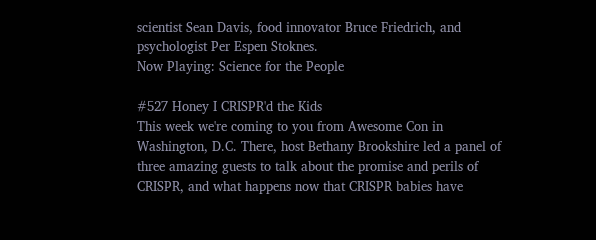scientist Sean Davis, food innovator Bruce Friedrich, and psychologist Per Espen Stoknes.
Now Playing: Science for the People

#527 Honey I CRISPR'd the Kids
This week we're coming to you from Awesome Con in Washington, D.C. There, host Bethany Brookshire led a panel of three amazing guests to talk about the promise and perils of CRISPR, and what happens now that CRISPR babies have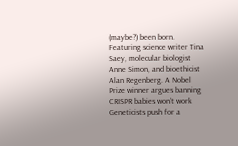(maybe?) been born. Featuring science writer Tina Saey, molecular biologist Anne Simon, and bioethicist Alan Regenberg. A Nobel Prize winner argues banning CRISPR babies won’t work Geneticists push for a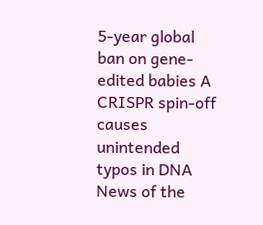5-year global ban on gene-edited babies A CRISPR spin-off causes unintended typos in DNA News of the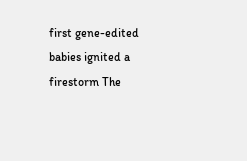first gene-edited babies ignited a firestorm The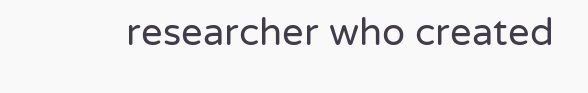researcher who created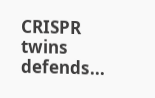CRISPR twins defends...